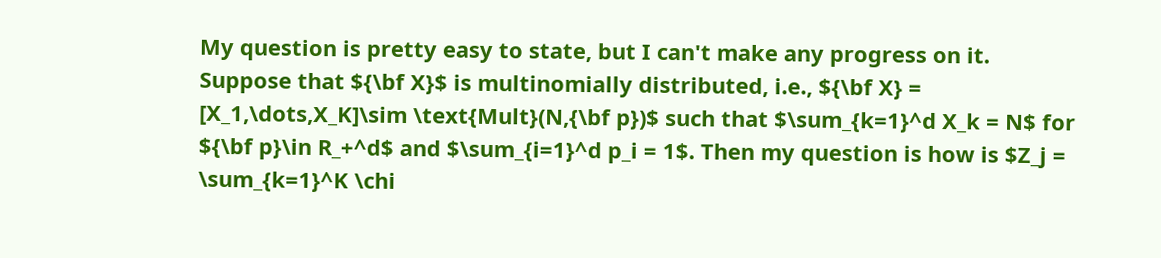My question is pretty easy to state, but I can't make any progress on it. Suppose that ${\bf X}$ is multinomially distributed, i.e., ${\bf X} = [X_1,\dots,X_K]\sim \text{Mult}(N,{\bf p})$ such that $\sum_{k=1}^d X_k = N$ for ${\bf p}\in R_+^d$ and $\sum_{i=1}^d p_i = 1$. Then my question is how is $Z_j = \sum_{k=1}^K \chi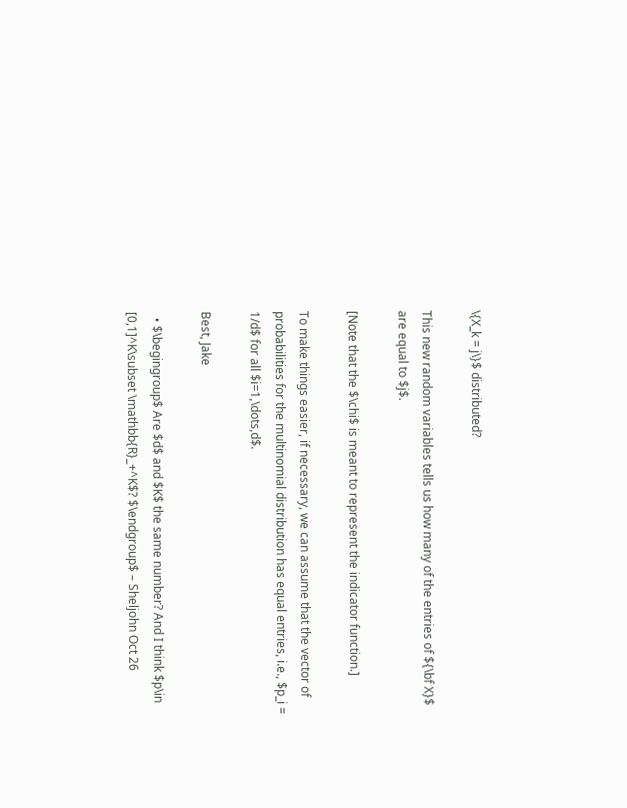\{X_k = j\}$ distributed?

This new random variables tells us how many of the entries of ${\bf X}$ are equal to $j$.

[Note that the $\chi$ is meant to represent the indicator function.]

To make things easier, if necessary, we can assume that the vector of probabilities for the multinomial distribution has equal entries, i.e., $p_i = 1/d$ for all $i=1,\dots,d$.

Best, Jake

  • $\begingroup$ Are $d$ and $K$ the same number? And I think $p\in [0,1]^K\subset \mathbb{R}_+^K$? $\endgroup$ – Sheljohn Oct 26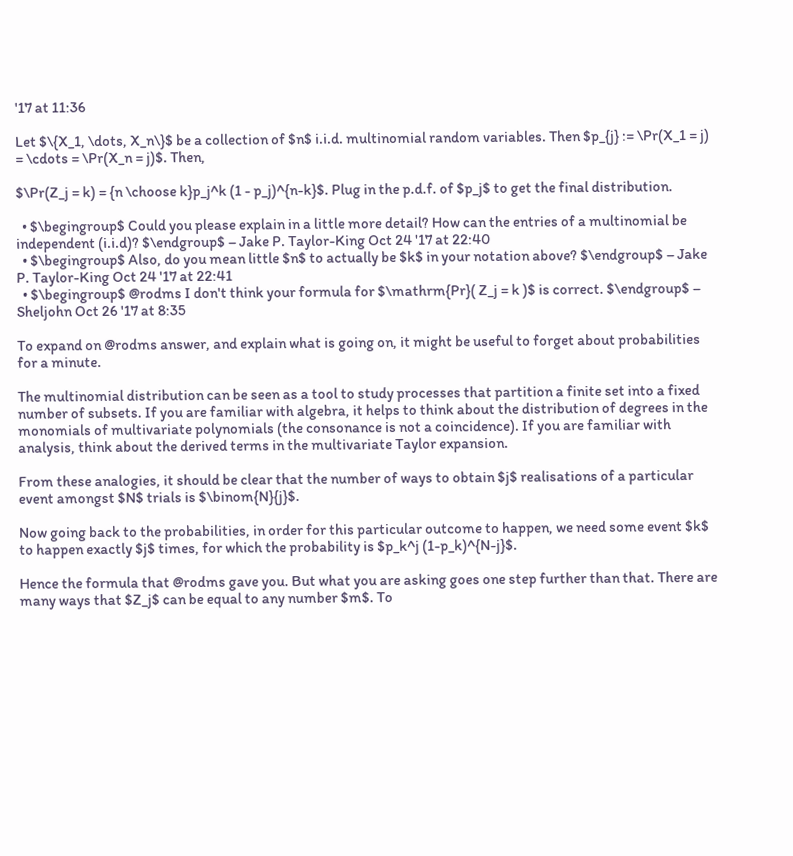'17 at 11:36

Let $\{X_1, \dots, X_n\}$ be a collection of $n$ i.i.d. multinomial random variables. Then $p_{j} := \Pr(X_1 = j) = \cdots = \Pr(X_n = j)$. Then,

$\Pr(Z_j = k) = {n \choose k}p_j^k (1 - p_j)^{n-k}$. Plug in the p.d.f. of $p_j$ to get the final distribution.

  • $\begingroup$ Could you please explain in a little more detail? How can the entries of a multinomial be independent (i.i.d)? $\endgroup$ – Jake P. Taylor-King Oct 24 '17 at 22:40
  • $\begingroup$ Also, do you mean little $n$ to actually be $k$ in your notation above? $\endgroup$ – Jake P. Taylor-King Oct 24 '17 at 22:41
  • $\begingroup$ @rodms I don't think your formula for $\mathrm{Pr}( Z_j = k )$ is correct. $\endgroup$ – Sheljohn Oct 26 '17 at 8:35

To expand on @rodms answer, and explain what is going on, it might be useful to forget about probabilities for a minute.

The multinomial distribution can be seen as a tool to study processes that partition a finite set into a fixed number of subsets. If you are familiar with algebra, it helps to think about the distribution of degrees in the monomials of multivariate polynomials (the consonance is not a coincidence). If you are familiar with analysis, think about the derived terms in the multivariate Taylor expansion.

From these analogies, it should be clear that the number of ways to obtain $j$ realisations of a particular event amongst $N$ trials is $\binom{N}{j}$.

Now going back to the probabilities, in order for this particular outcome to happen, we need some event $k$ to happen exactly $j$ times, for which the probability is $p_k^j (1-p_k)^{N-j}$.

Hence the formula that @rodms gave you. But what you are asking goes one step further than that. There are many ways that $Z_j$ can be equal to any number $m$. To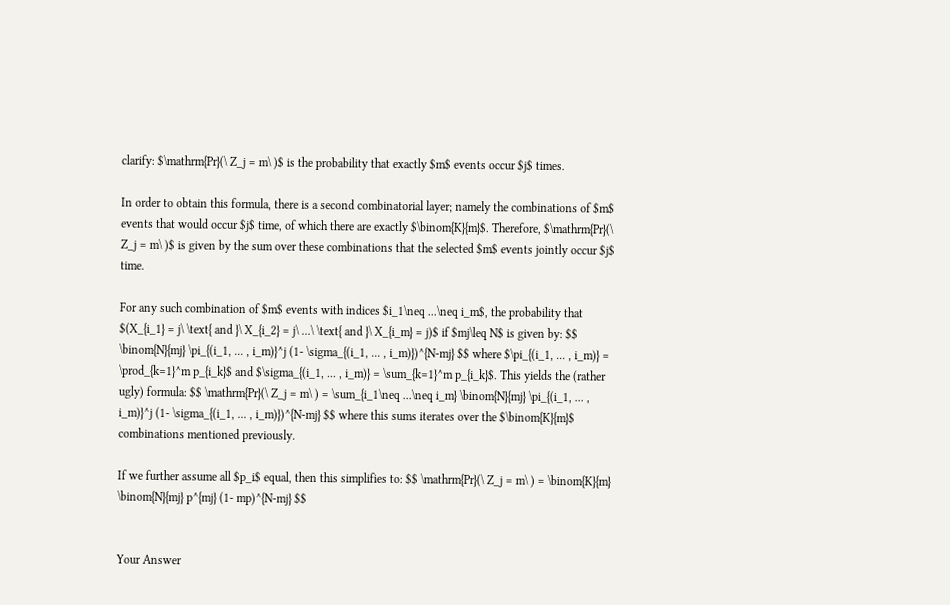clarify: $\mathrm{Pr}(\ Z_j = m\ )$ is the probability that exactly $m$ events occur $j$ times.

In order to obtain this formula, there is a second combinatorial layer; namely the combinations of $m$ events that would occur $j$ time, of which there are exactly $\binom{K}{m}$. Therefore, $\mathrm{Pr}(\ Z_j = m\ )$ is given by the sum over these combinations that the selected $m$ events jointly occur $j$ time.

For any such combination of $m$ events with indices $i_1\neq ...\neq i_m$, the probability that $(X_{i_1} = j\ \text{ and }\ X_{i_2} = j\ ...\ \text{ and }\ X_{i_m} = j)$ if $mj\leq N$ is given by: $$ \binom{N}{mj} \pi_{(i_1, ... , i_m)}^j (1- \sigma_{(i_1, ... , i_m)})^{N-mj} $$ where $\pi_{(i_1, ... , i_m)} = \prod_{k=1}^m p_{i_k}$ and $\sigma_{(i_1, ... , i_m)} = \sum_{k=1}^m p_{i_k}$. This yields the (rather ugly) formula: $$ \mathrm{Pr}(\ Z_j = m\ ) = \sum_{i_1\neq ...\neq i_m} \binom{N}{mj} \pi_{(i_1, ... , i_m)}^j (1- \sigma_{(i_1, ... , i_m)})^{N-mj} $$ where this sums iterates over the $\binom{K}{m}$ combinations mentioned previously.

If we further assume all $p_i$ equal, then this simplifies to: $$ \mathrm{Pr}(\ Z_j = m\ ) = \binom{K}{m} \binom{N}{mj} p^{mj} (1- mp)^{N-mj} $$


Your Answer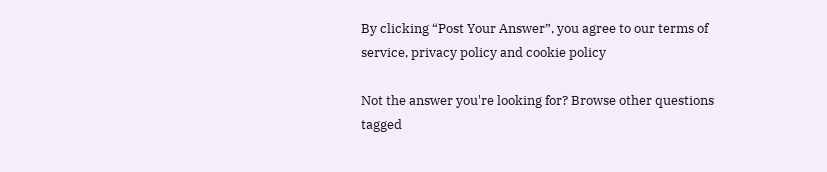By clicking “Post Your Answer”, you agree to our terms of service, privacy policy and cookie policy

Not the answer you're looking for? Browse other questions tagged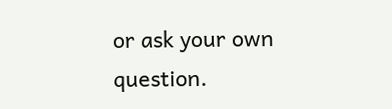or ask your own question.